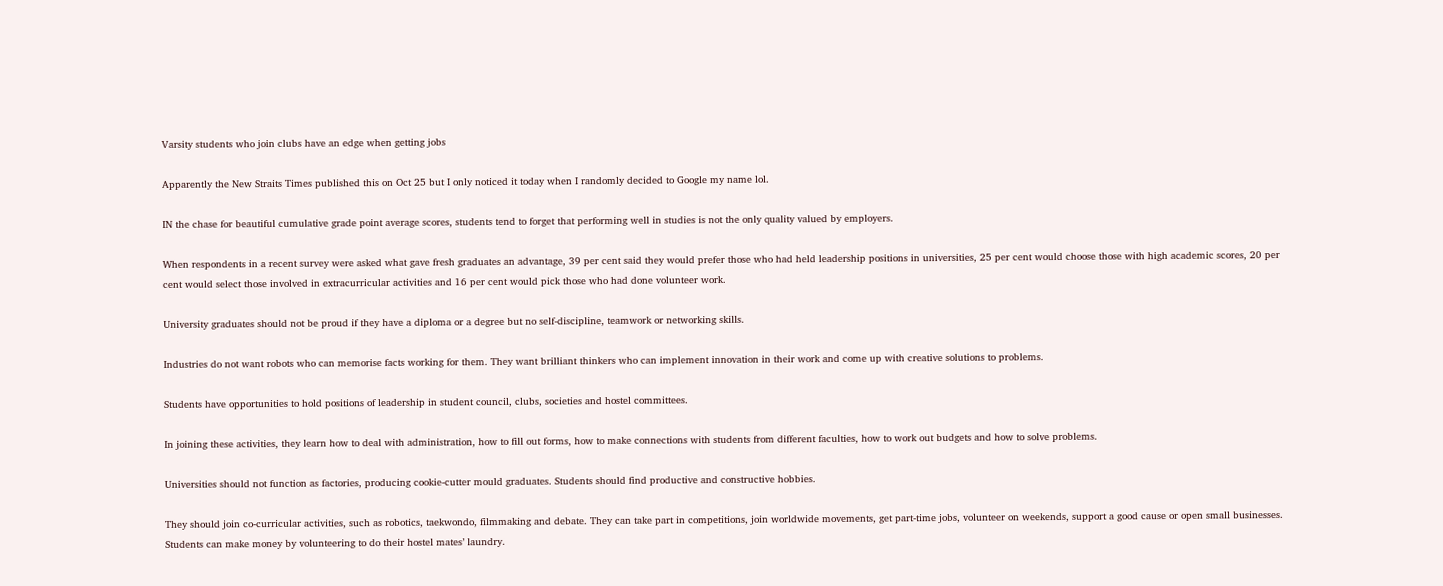Varsity students who join clubs have an edge when getting jobs

Apparently the New Straits Times published this on Oct 25 but I only noticed it today when I randomly decided to Google my name lol.

IN the chase for beautiful cumulative grade point average scores, students tend to forget that performing well in studies is not the only quality valued by employers.

When respondents in a recent survey were asked what gave fresh graduates an advantage, 39 per cent said they would prefer those who had held leadership positions in universities, 25 per cent would choose those with high academic scores, 20 per cent would select those involved in extracurricular activities and 16 per cent would pick those who had done volunteer work.

University graduates should not be proud if they have a diploma or a degree but no self-discipline, teamwork or networking skills.

Industries do not want robots who can memorise facts working for them. They want brilliant thinkers who can implement innovation in their work and come up with creative solutions to problems.

Students have opportunities to hold positions of leadership in student council, clubs, societies and hostel committees.

In joining these activities, they learn how to deal with administration, how to fill out forms, how to make connections with students from different faculties, how to work out budgets and how to solve problems.

Universities should not function as factories, producing cookie-cutter mould graduates. Students should find productive and constructive hobbies.

They should join co-curricular activities, such as robotics, taekwondo, filmmaking and debate. They can take part in competitions, join worldwide movements, get part-time jobs, volunteer on weekends, support a good cause or open small businesses. Students can make money by volunteering to do their hostel mates’ laundry.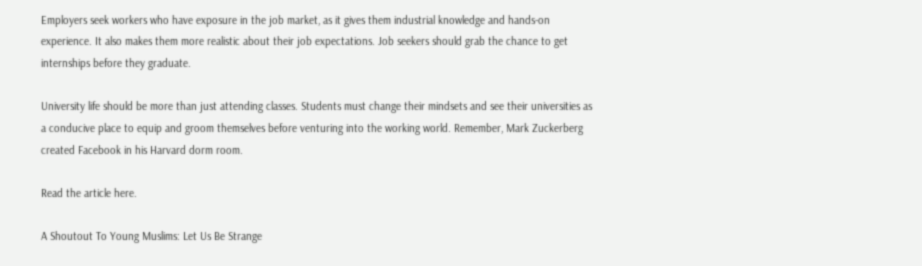Employers seek workers who have exposure in the job market, as it gives them industrial knowledge and hands-on experience. It also makes them more realistic about their job expectations. Job seekers should grab the chance to get internships before they graduate.

University life should be more than just attending classes. Students must change their mindsets and see their universities as a conducive place to equip and groom themselves before venturing into the working world. Remember, Mark Zuckerberg created Facebook in his Harvard dorm room.

Read the article here.

A Shoutout To Young Muslims: Let Us Be Strange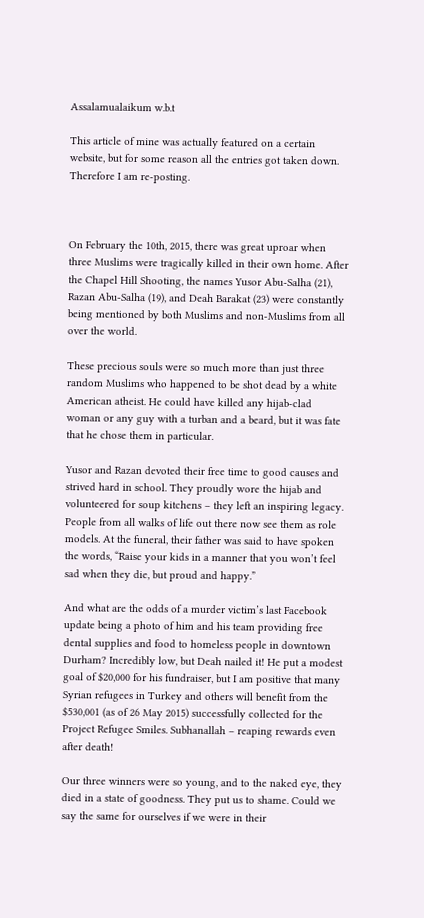Assalamualaikum w.b.t

This article of mine was actually featured on a certain website, but for some reason all the entries got taken down. Therefore I am re-posting.



On February the 10th, 2015, there was great uproar when three Muslims were tragically killed in their own home. After the Chapel Hill Shooting, the names Yusor Abu-Salha (21), Razan Abu-Salha (19), and Deah Barakat (23) were constantly being mentioned by both Muslims and non-Muslims from all over the world.

These precious souls were so much more than just three random Muslims who happened to be shot dead by a white American atheist. He could have killed any hijab-clad woman or any guy with a turban and a beard, but it was fate that he chose them in particular.

Yusor and Razan devoted their free time to good causes and strived hard in school. They proudly wore the hijab and volunteered for soup kitchens – they left an inspiring legacy. People from all walks of life out there now see them as role models. At the funeral, their father was said to have spoken the words, “Raise your kids in a manner that you won’t feel sad when they die, but proud and happy.”

And what are the odds of a murder victim’s last Facebook update being a photo of him and his team providing free dental supplies and food to homeless people in downtown Durham? Incredibly low, but Deah nailed it! He put a modest goal of $20,000 for his fundraiser, but I am positive that many Syrian refugees in Turkey and others will benefit from the $530,001 (as of 26 May 2015) successfully collected for the Project Refugee Smiles. Subhanallah – reaping rewards even after death!

Our three winners were so young, and to the naked eye, they died in a state of goodness. They put us to shame. Could we say the same for ourselves if we were in their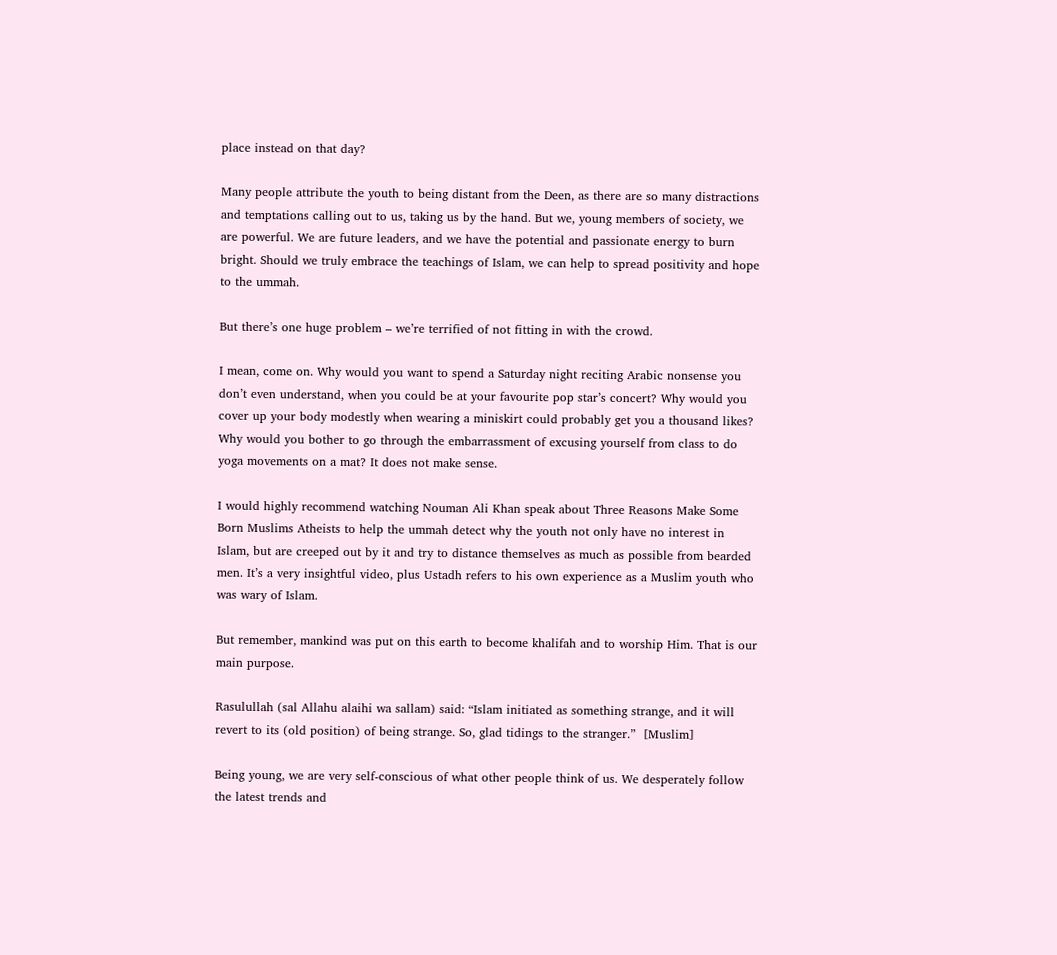place instead on that day?

Many people attribute the youth to being distant from the Deen, as there are so many distractions and temptations calling out to us, taking us by the hand. But we, young members of society, we are powerful. We are future leaders, and we have the potential and passionate energy to burn bright. Should we truly embrace the teachings of Islam, we can help to spread positivity and hope to the ummah.

But there’s one huge problem – we’re terrified of not fitting in with the crowd.

I mean, come on. Why would you want to spend a Saturday night reciting Arabic nonsense you don’t even understand, when you could be at your favourite pop star’s concert? Why would you cover up your body modestly when wearing a miniskirt could probably get you a thousand likes? Why would you bother to go through the embarrassment of excusing yourself from class to do yoga movements on a mat? It does not make sense.

I would highly recommend watching Nouman Ali Khan speak about Three Reasons Make Some Born Muslims Atheists to help the ummah detect why the youth not only have no interest in Islam, but are creeped out by it and try to distance themselves as much as possible from bearded men. It’s a very insightful video, plus Ustadh refers to his own experience as a Muslim youth who was wary of Islam.

But remember, mankind was put on this earth to become khalifah and to worship Him. That is our main purpose.

Rasulullah (sal Allahu alaihi wa sallam) said: “Islam initiated as something strange, and it will revert to its (old position) of being strange. So, glad tidings to the stranger.”  [Muslim]

Being young, we are very self-conscious of what other people think of us. We desperately follow the latest trends and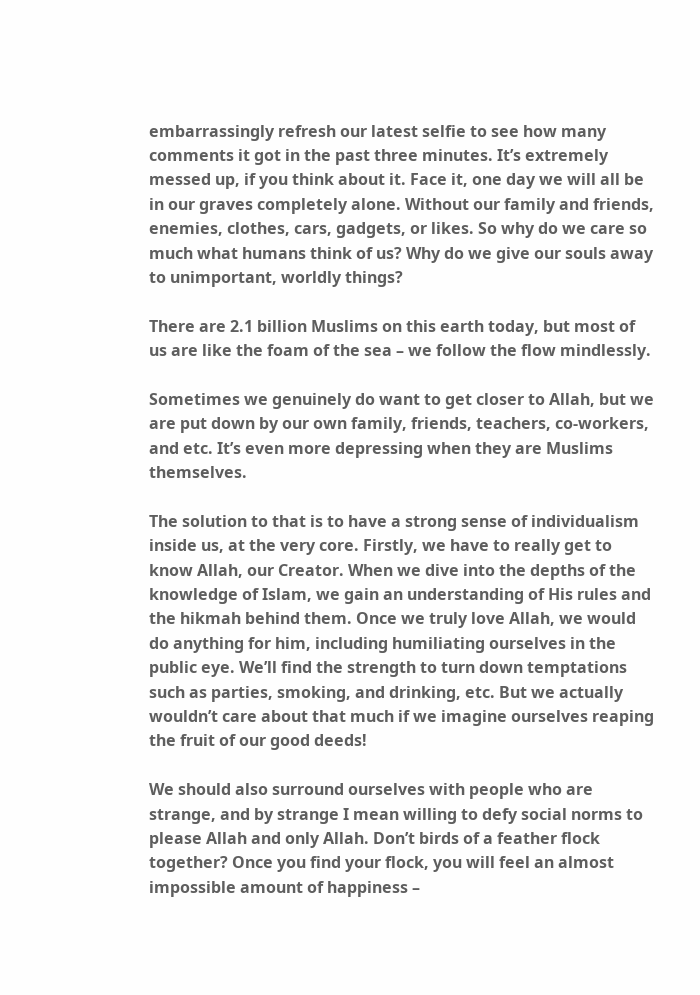embarrassingly refresh our latest selfie to see how many comments it got in the past three minutes. It’s extremely messed up, if you think about it. Face it, one day we will all be in our graves completely alone. Without our family and friends, enemies, clothes, cars, gadgets, or likes. So why do we care so much what humans think of us? Why do we give our souls away to unimportant, worldly things?

There are 2.1 billion Muslims on this earth today, but most of us are like the foam of the sea – we follow the flow mindlessly.

Sometimes we genuinely do want to get closer to Allah, but we are put down by our own family, friends, teachers, co-workers, and etc. It’s even more depressing when they are Muslims themselves.

The solution to that is to have a strong sense of individualism inside us, at the very core. Firstly, we have to really get to know Allah, our Creator. When we dive into the depths of the knowledge of Islam, we gain an understanding of His rules and the hikmah behind them. Once we truly love Allah, we would do anything for him, including humiliating ourselves in the public eye. We’ll find the strength to turn down temptations such as parties, smoking, and drinking, etc. But we actually wouldn’t care about that much if we imagine ourselves reaping the fruit of our good deeds!

We should also surround ourselves with people who are strange, and by strange I mean willing to defy social norms to please Allah and only Allah. Don’t birds of a feather flock together? Once you find your flock, you will feel an almost impossible amount of happiness –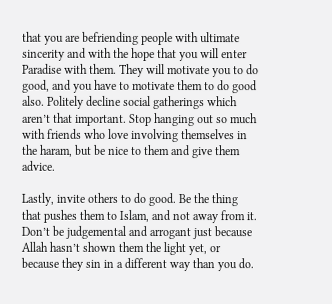that you are befriending people with ultimate sincerity and with the hope that you will enter Paradise with them. They will motivate you to do good, and you have to motivate them to do good also. Politely decline social gatherings which aren’t that important. Stop hanging out so much with friends who love involving themselves in the haram, but be nice to them and give them advice.

Lastly, invite others to do good. Be the thing that pushes them to Islam, and not away from it. Don’t be judgemental and arrogant just because Allah hasn’t shown them the light yet, or because they sin in a different way than you do.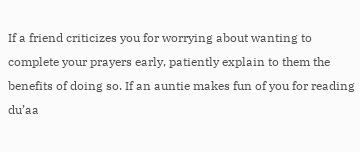If a friend criticizes you for worrying about wanting to complete your prayers early, patiently explain to them the benefits of doing so. If an auntie makes fun of you for reading du’aa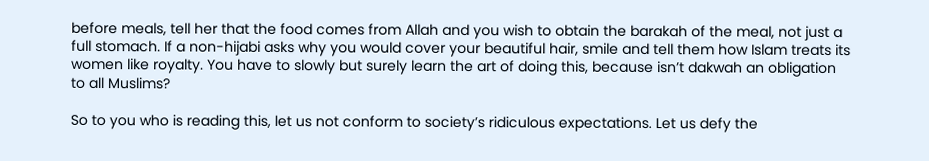before meals, tell her that the food comes from Allah and you wish to obtain the barakah of the meal, not just a full stomach. If a non-hijabi asks why you would cover your beautiful hair, smile and tell them how Islam treats its women like royalty. You have to slowly but surely learn the art of doing this, because isn’t dakwah an obligation to all Muslims?

So to you who is reading this, let us not conform to society’s ridiculous expectations. Let us defy the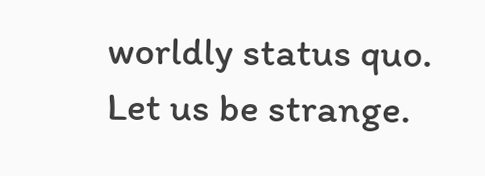worldly status quo. Let us be strange.